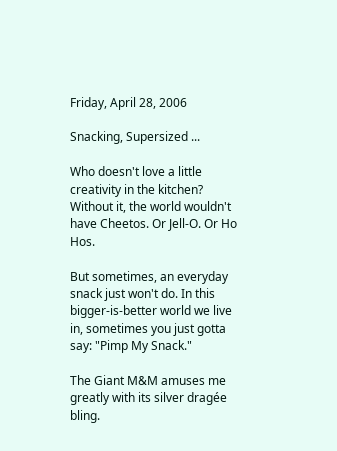Friday, April 28, 2006

Snacking, Supersized ...

Who doesn't love a little creativity in the kitchen? Without it, the world wouldn't have Cheetos. Or Jell-O. Or Ho Hos.

But sometimes, an everyday snack just won't do. In this bigger-is-better world we live in, sometimes you just gotta say: "Pimp My Snack."

The Giant M&M amuses me greatly with its silver dragée bling.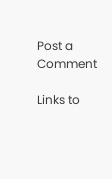Post a Comment

Links to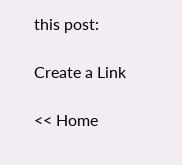this post:

Create a Link

<< Home